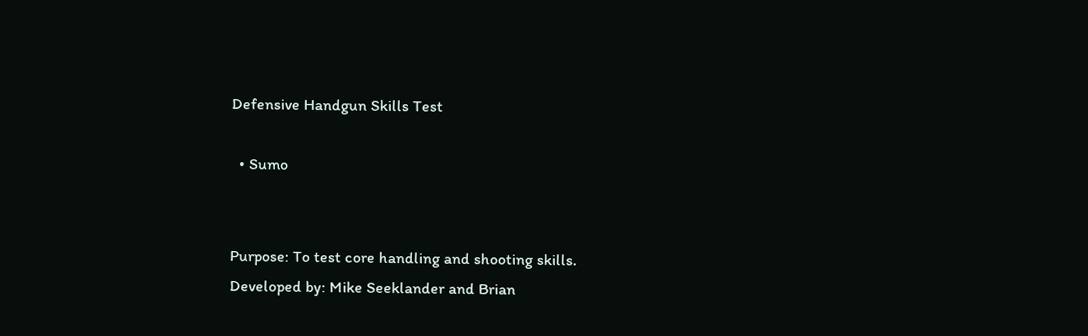Defensive Handgun Skills Test

  • Sumo


Purpose: To test core handling and shooting skills.
Developed by: Mike Seeklander and Brian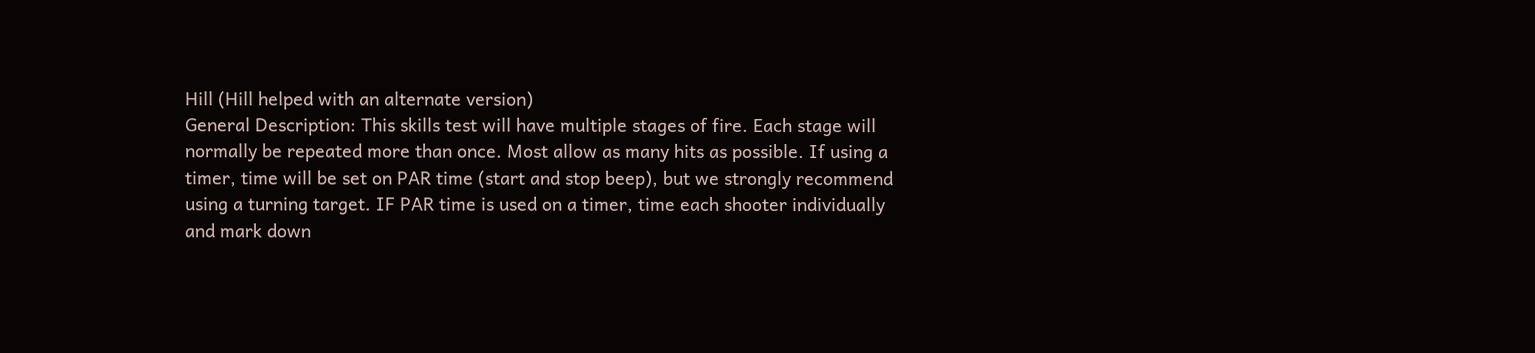Hill (Hill helped with an alternate version)
General Description: This skills test will have multiple stages of fire. Each stage will
normally be repeated more than once. Most allow as many hits as possible. If using a
timer, time will be set on PAR time (start and stop beep), but we strongly recommend
using a turning target. IF PAR time is used on a timer, time each shooter individually
and mark down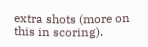extra shots (more on this in scoring).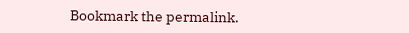Bookmark the permalink.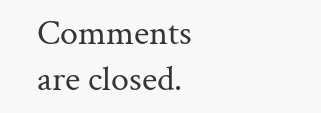Comments are closed.